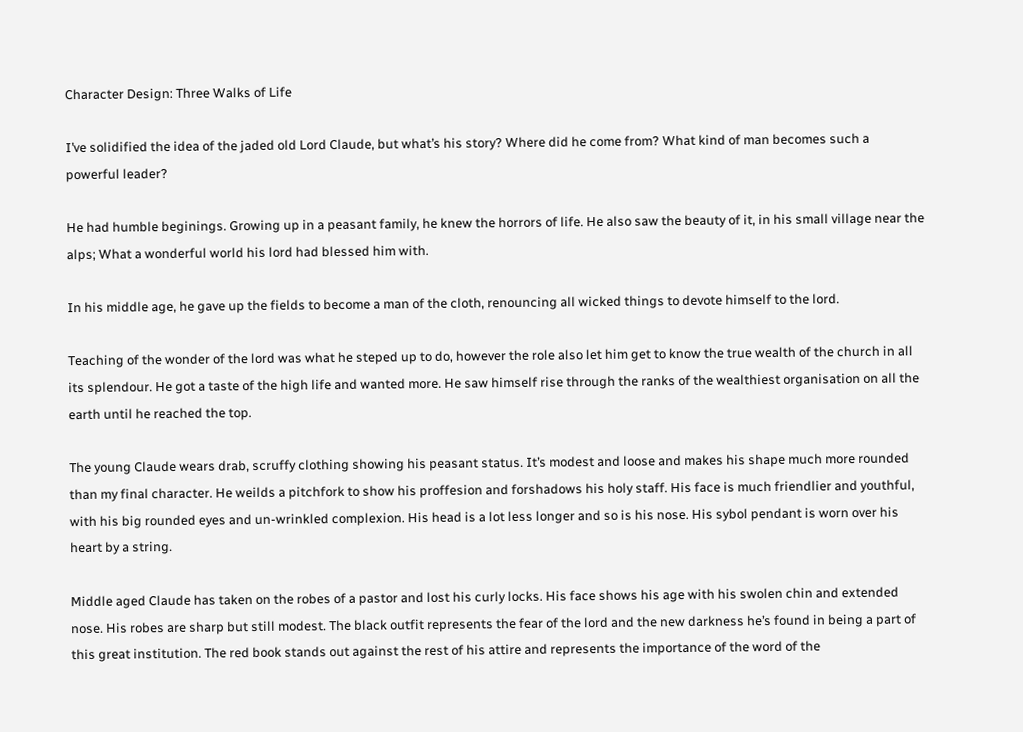Character Design: Three Walks of Life

I’ve solidified the idea of the jaded old Lord Claude, but what’s his story? Where did he come from? What kind of man becomes such a powerful leader?

He had humble beginings. Growing up in a peasant family, he knew the horrors of life. He also saw the beauty of it, in his small village near the alps; What a wonderful world his lord had blessed him with.

In his middle age, he gave up the fields to become a man of the cloth, renouncing all wicked things to devote himself to the lord.

Teaching of the wonder of the lord was what he steped up to do, however the role also let him get to know the true wealth of the church in all its splendour. He got a taste of the high life and wanted more. He saw himself rise through the ranks of the wealthiest organisation on all the earth until he reached the top.

The young Claude wears drab, scruffy clothing showing his peasant status. It’s modest and loose and makes his shape much more rounded than my final character. He weilds a pitchfork to show his proffesion and forshadows his holy staff. His face is much friendlier and youthful, with his big rounded eyes and un-wrinkled complexion. His head is a lot less longer and so is his nose. His sybol pendant is worn over his heart by a string.

Middle aged Claude has taken on the robes of a pastor and lost his curly locks. His face shows his age with his swolen chin and extended nose. His robes are sharp but still modest. The black outfit represents the fear of the lord and the new darkness he’s found in being a part of this great institution. The red book stands out against the rest of his attire and represents the importance of the word of the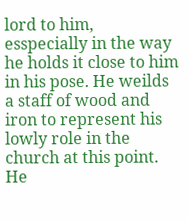lord to him, esspecially in the way he holds it close to him in his pose. He weilds a staff of wood and iron to represent his lowly role in the church at this point. He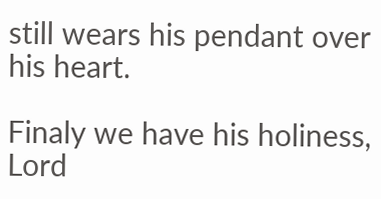still wears his pendant over his heart.

Finaly we have his holiness, Lord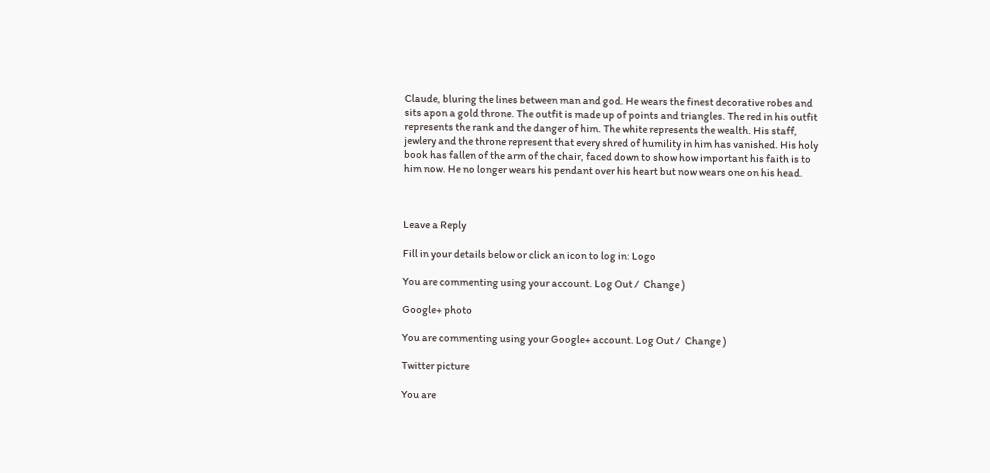Claude, bluring the lines between man and god. He wears the finest decorative robes and sits apon a gold throne. The outfit is made up of points and triangles. The red in his outfit represents the rank and the danger of him. The white represents the wealth. His staff, jewlery and the throne represent that every shred of humility in him has vanished. His holy book has fallen of the arm of the chair, faced down to show how important his faith is to him now. He no longer wears his pendant over his heart but now wears one on his head.



Leave a Reply

Fill in your details below or click an icon to log in: Logo

You are commenting using your account. Log Out /  Change )

Google+ photo

You are commenting using your Google+ account. Log Out /  Change )

Twitter picture

You are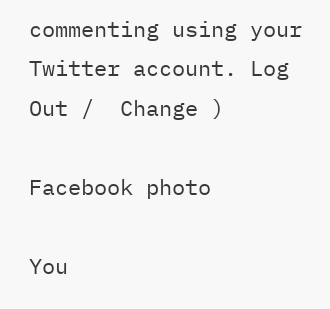commenting using your Twitter account. Log Out /  Change )

Facebook photo

You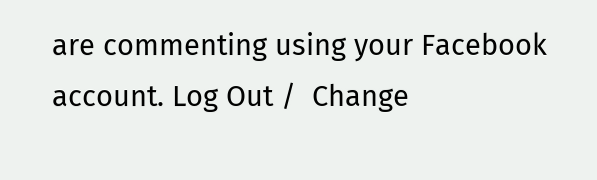are commenting using your Facebook account. Log Out /  Change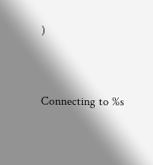)


Connecting to %s